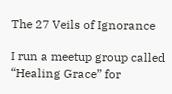The 27 Veils of Ignorance

I run a meetup group called “Healing Grace” for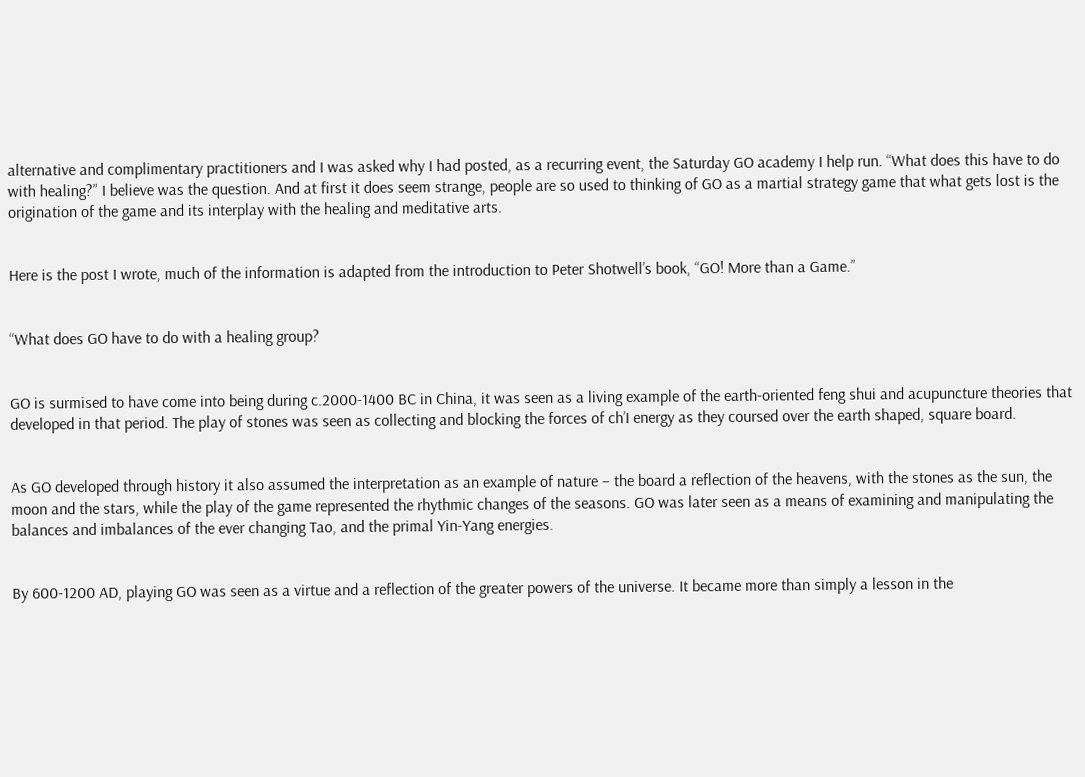alternative and complimentary practitioners and I was asked why I had posted, as a recurring event, the Saturday GO academy I help run. “What does this have to do with healing?” I believe was the question. And at first it does seem strange, people are so used to thinking of GO as a martial strategy game that what gets lost is the origination of the game and its interplay with the healing and meditative arts.


Here is the post I wrote, much of the information is adapted from the introduction to Peter Shotwell’s book, “GO! More than a Game.”


“What does GO have to do with a healing group?


GO is surmised to have come into being during c.2000-1400 BC in China, it was seen as a living example of the earth-oriented feng shui and acupuncture theories that developed in that period. The play of stones was seen as collecting and blocking the forces of ch’I energy as they coursed over the earth shaped, square board.


As GO developed through history it also assumed the interpretation as an example of nature – the board a reflection of the heavens, with the stones as the sun, the moon and the stars, while the play of the game represented the rhythmic changes of the seasons. GO was later seen as a means of examining and manipulating the balances and imbalances of the ever changing Tao, and the primal Yin-Yang energies.


By 600-1200 AD, playing GO was seen as a virtue and a reflection of the greater powers of the universe. It became more than simply a lesson in the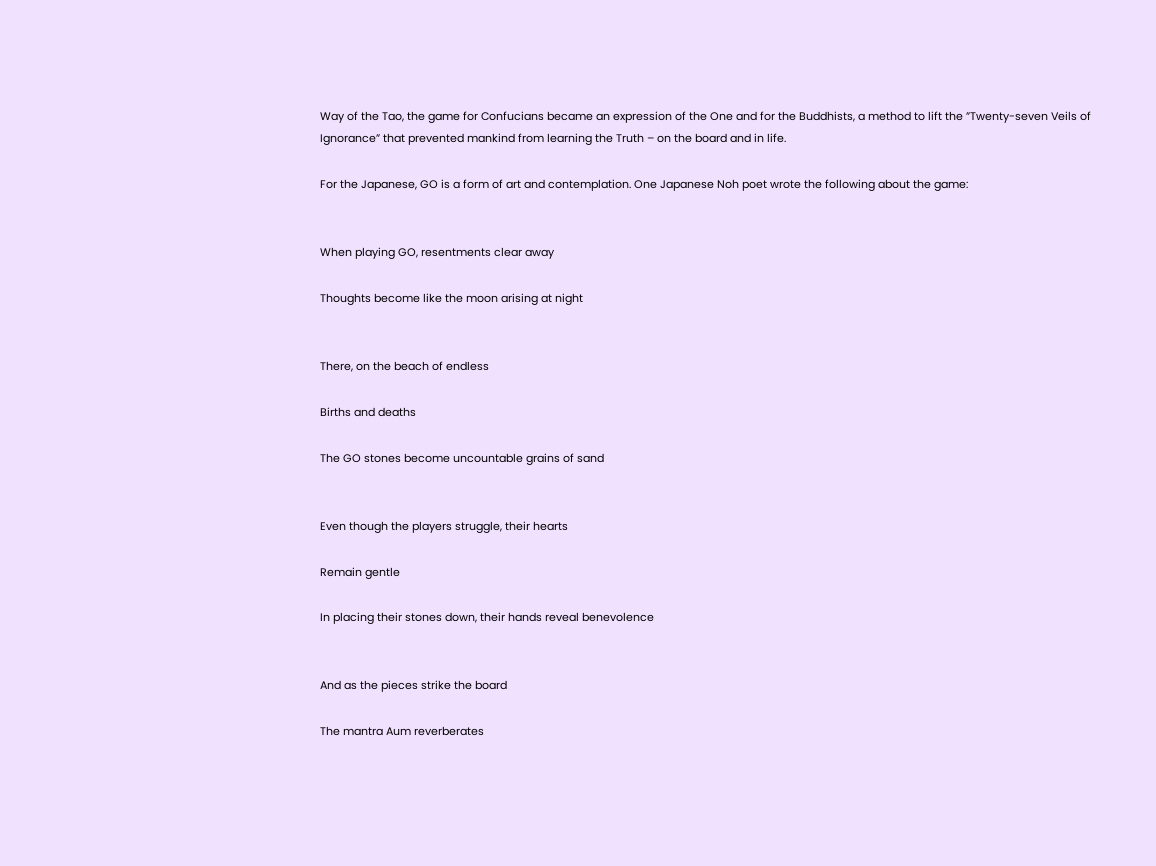Way of the Tao, the game for Confucians became an expression of the One and for the Buddhists, a method to lift the ”Twenty-seven Veils of Ignorance” that prevented mankind from learning the Truth – on the board and in life.

For the Japanese, GO is a form of art and contemplation. One Japanese Noh poet wrote the following about the game:


When playing GO, resentments clear away

Thoughts become like the moon arising at night


There, on the beach of endless

Births and deaths

The GO stones become uncountable grains of sand


Even though the players struggle, their hearts

Remain gentle

In placing their stones down, their hands reveal benevolence


And as the pieces strike the board

The mantra Aum reverberates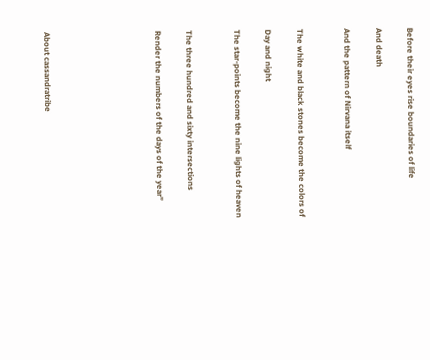Before their eyes rise boundaries of life

And death

And the pattern of Nirvana itself


The white and black stones become the colors of

Day and night

The star-points become the nine lights of heaven


The three hundred and sixty intersections

Render the numbers of the days of the year”






About cassandratribe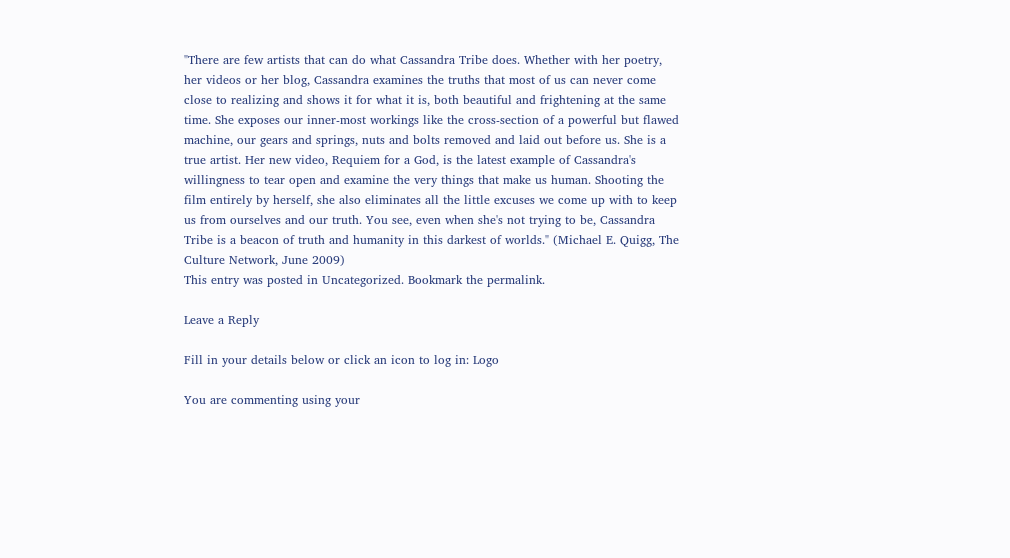"There are few artists that can do what Cassandra Tribe does. Whether with her poetry, her videos or her blog, Cassandra examines the truths that most of us can never come close to realizing and shows it for what it is, both beautiful and frightening at the same time. She exposes our inner-most workings like the cross-section of a powerful but flawed machine, our gears and springs, nuts and bolts removed and laid out before us. She is a true artist. Her new video, Requiem for a God, is the latest example of Cassandra's willingness to tear open and examine the very things that make us human. Shooting the film entirely by herself, she also eliminates all the little excuses we come up with to keep us from ourselves and our truth. You see, even when she's not trying to be, Cassandra Tribe is a beacon of truth and humanity in this darkest of worlds." (Michael E. Quigg, The Culture Network, June 2009)
This entry was posted in Uncategorized. Bookmark the permalink.

Leave a Reply

Fill in your details below or click an icon to log in: Logo

You are commenting using your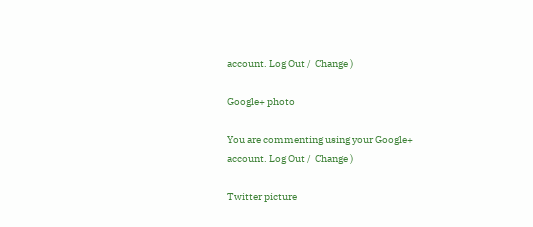account. Log Out /  Change )

Google+ photo

You are commenting using your Google+ account. Log Out /  Change )

Twitter picture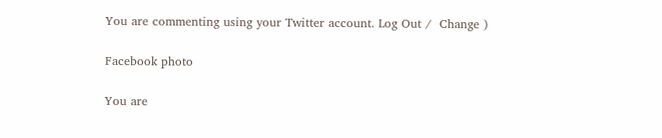You are commenting using your Twitter account. Log Out /  Change )

Facebook photo

You are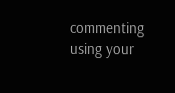commenting using your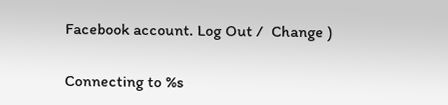Facebook account. Log Out /  Change )


Connecting to %s